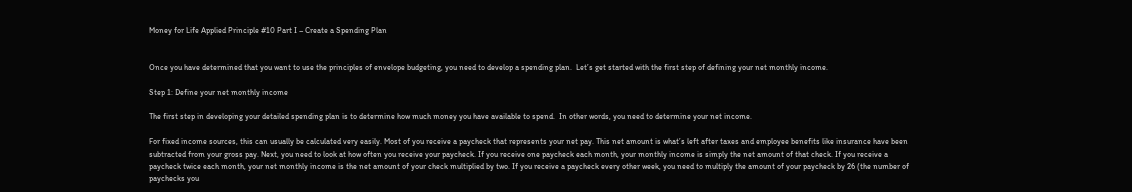Money for Life Applied Principle #10 Part I – Create a Spending Plan


Once you have determined that you want to use the principles of envelope budgeting, you need to develop a spending plan.  Let’s get started with the first step of defining your net monthly income.

Step 1: Define your net monthly income

The first step in developing your detailed spending plan is to determine how much money you have available to spend.  In other words, you need to determine your net income.

For fixed income sources, this can usually be calculated very easily. Most of you receive a paycheck that represents your net pay. This net amount is what’s left after taxes and employee benefits like insurance have been subtracted from your gross pay. Next, you need to look at how often you receive your paycheck. If you receive one paycheck each month, your monthly income is simply the net amount of that check. If you receive a paycheck twice each month, your net monthly income is the net amount of your check multiplied by two. If you receive a paycheck every other week, you need to multiply the amount of your paycheck by 26 (the number of paychecks you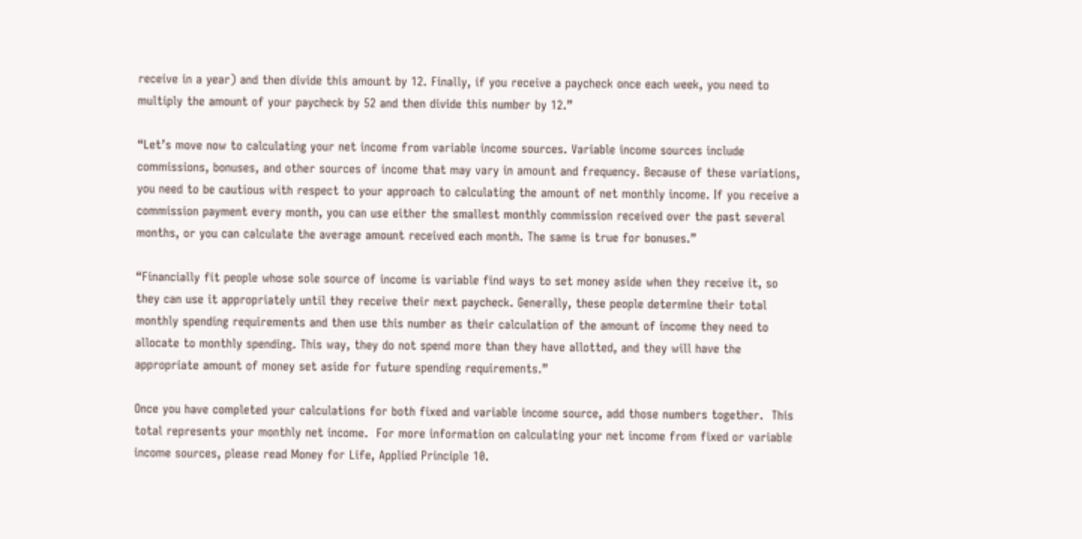receive in a year) and then divide this amount by 12. Finally, if you receive a paycheck once each week, you need to multiply the amount of your paycheck by 52 and then divide this number by 12.”

“Let’s move now to calculating your net income from variable income sources. Variable income sources include commissions, bonuses, and other sources of income that may vary in amount and frequency. Because of these variations, you need to be cautious with respect to your approach to calculating the amount of net monthly income. If you receive a commission payment every month, you can use either the smallest monthly commission received over the past several months, or you can calculate the average amount received each month. The same is true for bonuses.”

“Financially fit people whose sole source of income is variable find ways to set money aside when they receive it, so they can use it appropriately until they receive their next paycheck. Generally, these people determine their total monthly spending requirements and then use this number as their calculation of the amount of income they need to allocate to monthly spending. This way, they do not spend more than they have allotted, and they will have the appropriate amount of money set aside for future spending requirements.”

Once you have completed your calculations for both fixed and variable income source, add those numbers together.  This total represents your monthly net income.  For more information on calculating your net income from fixed or variable income sources, please read Money for Life, Applied Principle 10.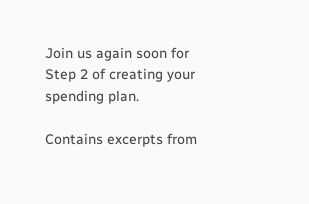Join us again soon for Step 2 of creating your spending plan.

Contains excerpts from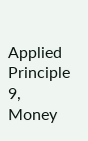Applied Principle 9, Money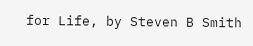for Life, by Steven B Smith